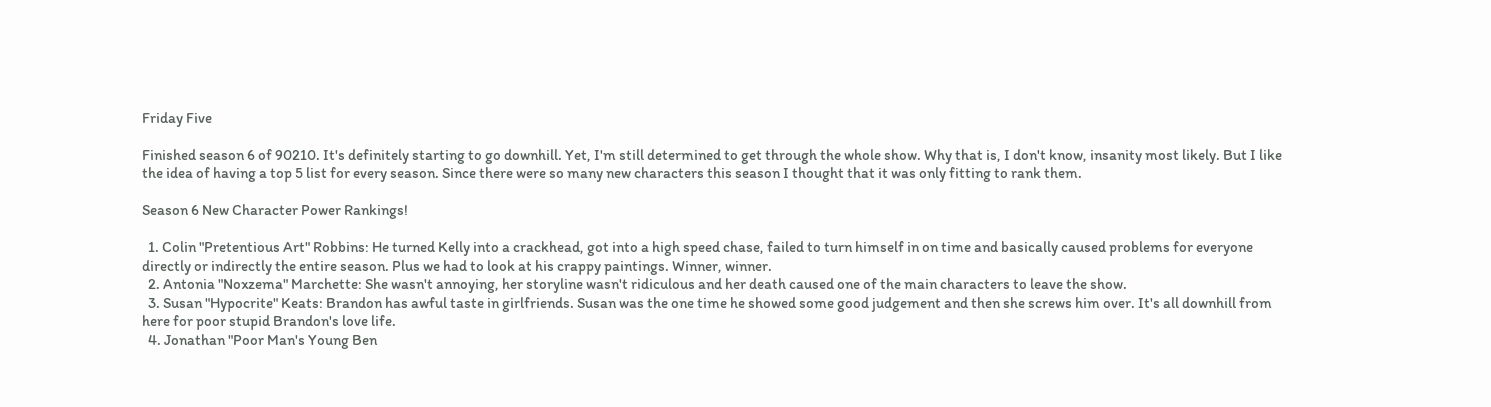Friday Five

Finished season 6 of 90210. It's definitely starting to go downhill. Yet, I'm still determined to get through the whole show. Why that is, I don't know, insanity most likely. But I like the idea of having a top 5 list for every season. Since there were so many new characters this season I thought that it was only fitting to rank them.

Season 6 New Character Power Rankings!

  1. Colin "Pretentious Art" Robbins: He turned Kelly into a crackhead, got into a high speed chase, failed to turn himself in on time and basically caused problems for everyone directly or indirectly the entire season. Plus we had to look at his crappy paintings. Winner, winner.
  2. Antonia "Noxzema" Marchette: She wasn't annoying, her storyline wasn't ridiculous and her death caused one of the main characters to leave the show.
  3. Susan "Hypocrite" Keats: Brandon has awful taste in girlfriends. Susan was the one time he showed some good judgement and then she screws him over. It's all downhill from here for poor stupid Brandon's love life.
  4. Jonathan "Poor Man's Young Ben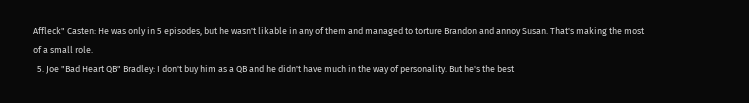Affleck" Casten: He was only in 5 episodes, but he wasn't likable in any of them and managed to torture Brandon and annoy Susan. That's making the most of a small role.
  5. Joe "Bad Heart QB" Bradley: I don't buy him as a QB and he didn't have much in the way of personality. But he's the best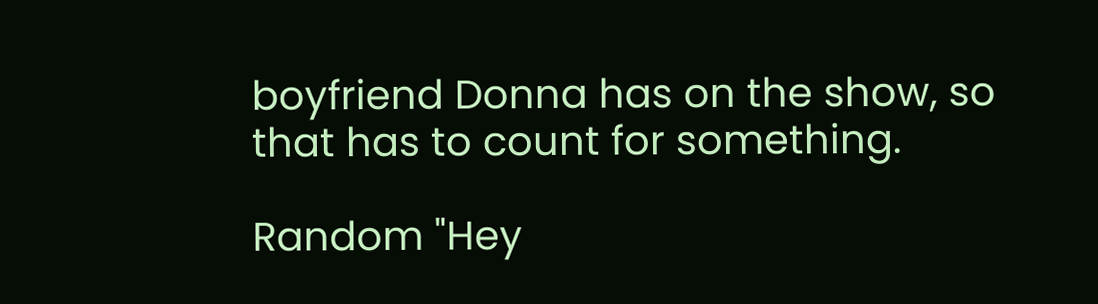boyfriend Donna has on the show, so that has to count for something.

Random "Hey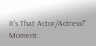It's That Actor/Actress!" Moment: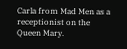Carla from Mad Men as a receptionist on the Queen Mary.